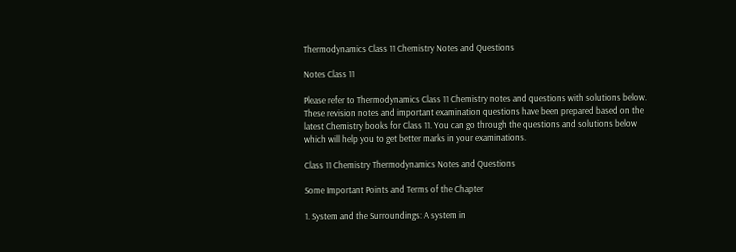Thermodynamics Class 11 Chemistry Notes and Questions

Notes Class 11

Please refer to Thermodynamics Class 11 Chemistry notes and questions with solutions below. These revision notes and important examination questions have been prepared based on the latest Chemistry books for Class 11. You can go through the questions and solutions below which will help you to get better marks in your examinations.

Class 11 Chemistry Thermodynamics Notes and Questions

Some Important Points and Terms of the Chapter

1. System and the Surroundings: A system in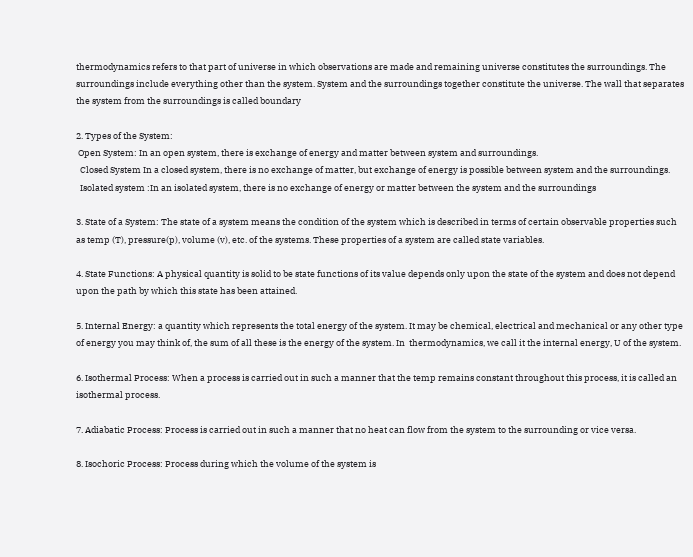thermodynamics refers to that part of universe in which observations are made and remaining universe constitutes the surroundings. The surroundings include everything other than the system. System and the surroundings together constitute the universe. The wall that separates the system from the surroundings is called boundary

2. Types of the System:
 Open System: In an open system, there is exchange of energy and matter between system and surroundings.
  Closed System In a closed system, there is no exchange of matter, but exchange of energy is possible between system and the surroundings.
  Isolated system :In an isolated system, there is no exchange of energy or matter between the system and the surroundings

3. State of a System: The state of a system means the condition of the system which is described in terms of certain observable properties such as temp (T), pressure(p), volume (v), etc. of the systems. These properties of a system are called state variables.

4. State Functions: A physical quantity is solid to be state functions of its value depends only upon the state of the system and does not depend upon the path by which this state has been attained.

5. Internal Energy: a quantity which represents the total energy of the system. It may be chemical, electrical and mechanical or any other type of energy you may think of, the sum of all these is the energy of the system. In  thermodynamics, we call it the internal energy, U of the system.

6. Isothermal Process: When a process is carried out in such a manner that the temp remains constant throughout this process, it is called an isothermal process.

7. Adiabatic Process: Process is carried out in such a manner that no heat can flow from the system to the surrounding or vice versa.

8. Isochoric Process: Process during which the volume of the system is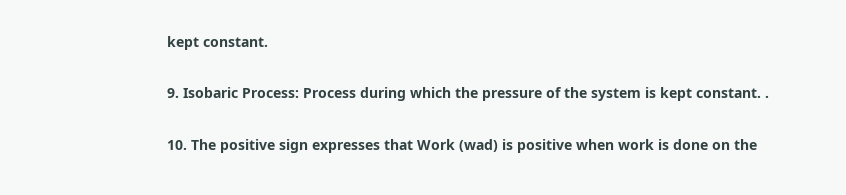kept constant.

9. Isobaric Process: Process during which the pressure of the system is kept constant. .

10. The positive sign expresses that Work (wad) is positive when work is done on the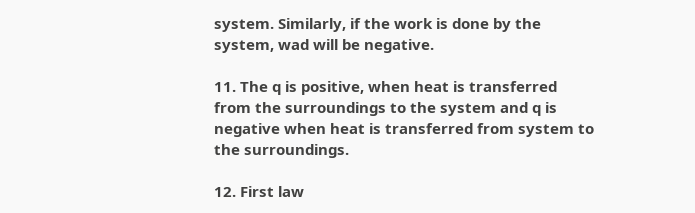system. Similarly, if the work is done by the system, wad will be negative.

11. The q is positive, when heat is transferred from the surroundings to the system and q is negative when heat is transferred from system to the surroundings.

12. First law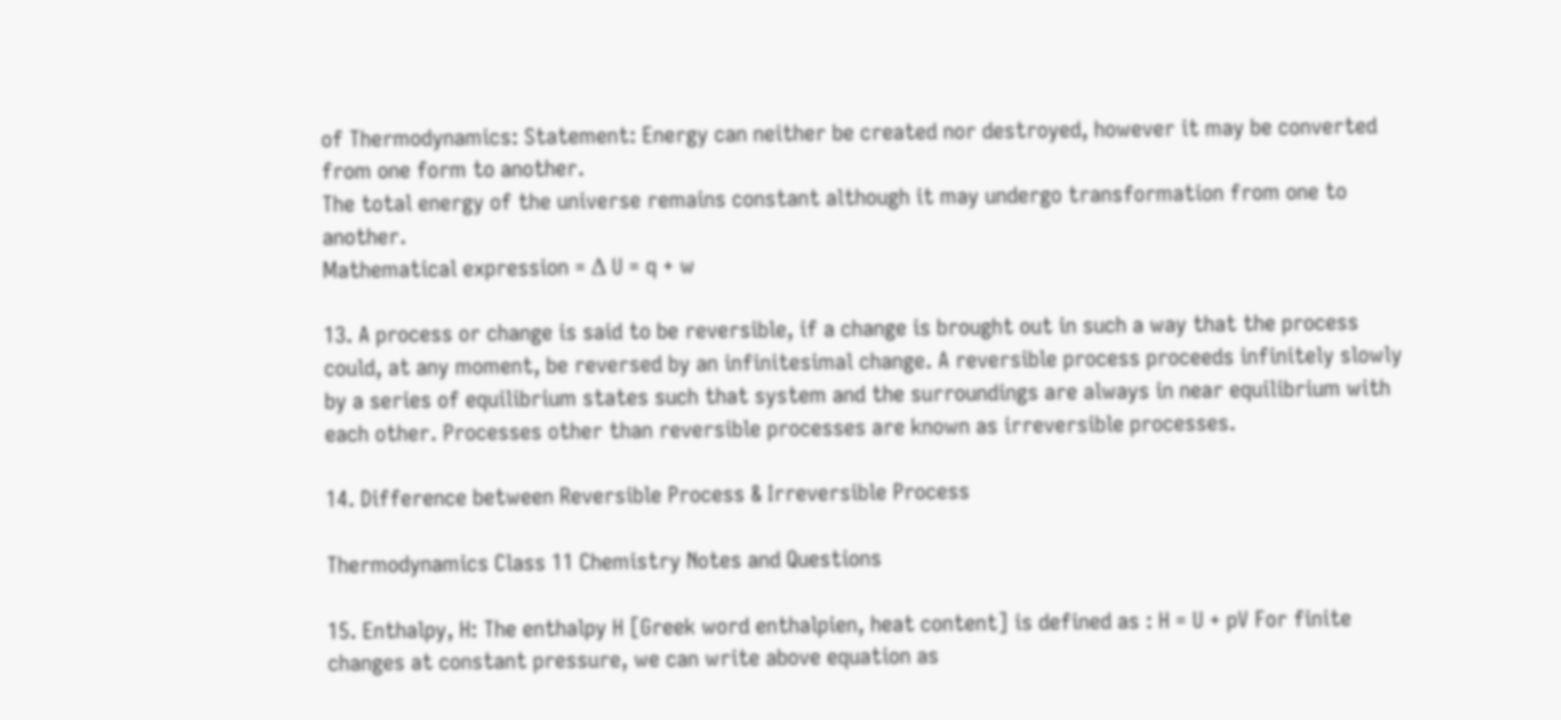of Thermodynamics: Statement: Energy can neither be created nor destroyed, however it may be converted from one form to another.
The total energy of the universe remains constant although it may undergo transformation from one to another.
Mathematical expression = Δ U = q + w

13. A process or change is said to be reversible, if a change is brought out in such a way that the process could, at any moment, be reversed by an infinitesimal change. A reversible process proceeds infinitely slowly by a series of equilibrium states such that system and the surroundings are always in near equilibrium with each other. Processes other than reversible processes are known as irreversible processes.

14. Difference between Reversible Process & Irreversible Process

Thermodynamics Class 11 Chemistry Notes and Questions

15. Enthalpy, H: The enthalpy H [Greek word enthalpien, heat content] is defined as : H = U + pV For finite changes at constant pressure, we can write above equation as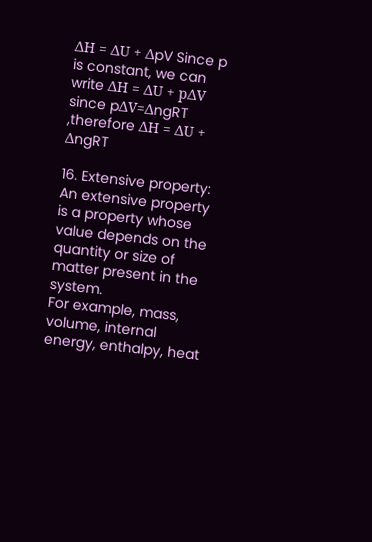ΔH = ΔU + ΔpV Since p is constant, we can write ΔH = ΔU + pΔV since pΔV=ΔngRT ,therefore ΔH = ΔU + ΔngRT

16. Extensive property: An extensive property is a property whose value depends on the quantity or size of matter present in the system.
For example, mass, volume, internal energy, enthalpy, heat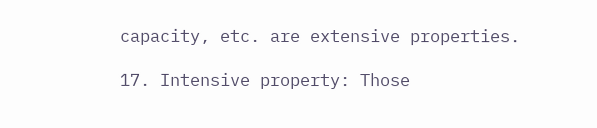capacity, etc. are extensive properties.

17. Intensive property: Those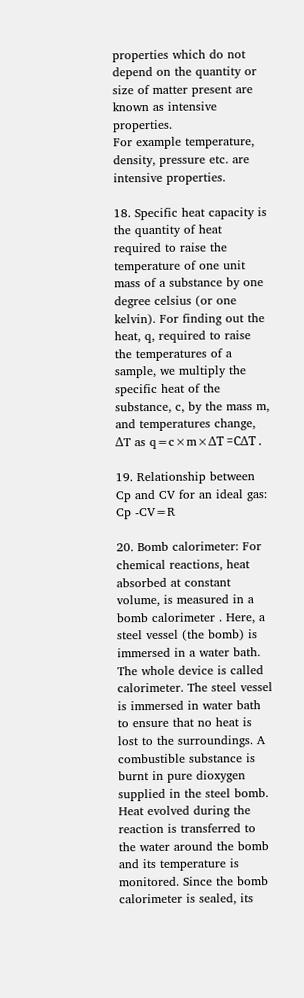properties which do not depend on the quantity or size of matter present are known as intensive properties.
For example temperature, density, pressure etc. are intensive properties.

18. Specific heat capacity is the quantity of heat required to raise the temperature of one unit mass of a substance by one degree celsius (or one kelvin). For finding out the heat, q, required to raise the temperatures of a sample, we multiply the specific heat of the substance, c, by the mass m, and temperatures change, ΔT as q=c×m×ΔT =CΔT .

19. Relationship between Cp and CV for an ideal gas: Cp -CV=R

20. Bomb calorimeter: For chemical reactions, heat absorbed at constant volume, is measured in a bomb calorimeter . Here, a steel vessel (the bomb) is immersed in a water bath. The whole device is called calorimeter. The steel vessel is immersed in water bath to ensure that no heat is lost to the surroundings. A combustible substance is burnt in pure dioxygen supplied in the steel bomb. Heat evolved during the reaction is transferred to the water around the bomb and its temperature is monitored. Since the bomb calorimeter is sealed, its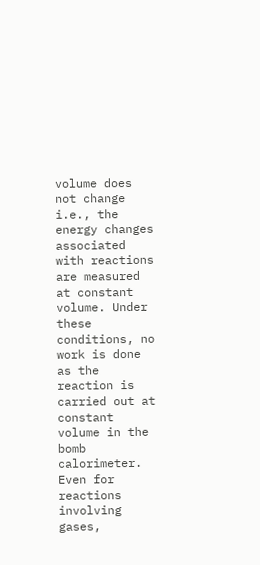volume does not change i.e., the energy changes associated with reactions are measured at constant volume. Under these conditions, no work is done as the reaction is carried out at constant volume in the bomb calorimeter. Even for reactions involving gases,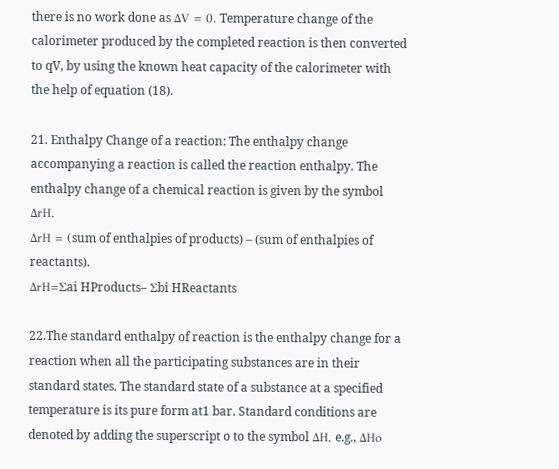there is no work done as ΔV = 0. Temperature change of the calorimeter produced by the completed reaction is then converted to qV, by using the known heat capacity of the calorimeter with the help of equation (18).

21. Enthalpy Change of a reaction: The enthalpy change accompanying a reaction is called the reaction enthalpy. The enthalpy change of a chemical reaction is given by the symbol ΔrH.
ΔrH = (sum of enthalpies of products) – (sum of enthalpies of reactants).
ΔrH=Σai HProducts– Σbi HReactants

22.The standard enthalpy of reaction is the enthalpy change for a reaction when all the participating substances are in their standard states. The standard state of a substance at a specified temperature is its pure form at1 bar. Standard conditions are denoted by adding the superscript o to the symbol ΔH, e.g., ΔHo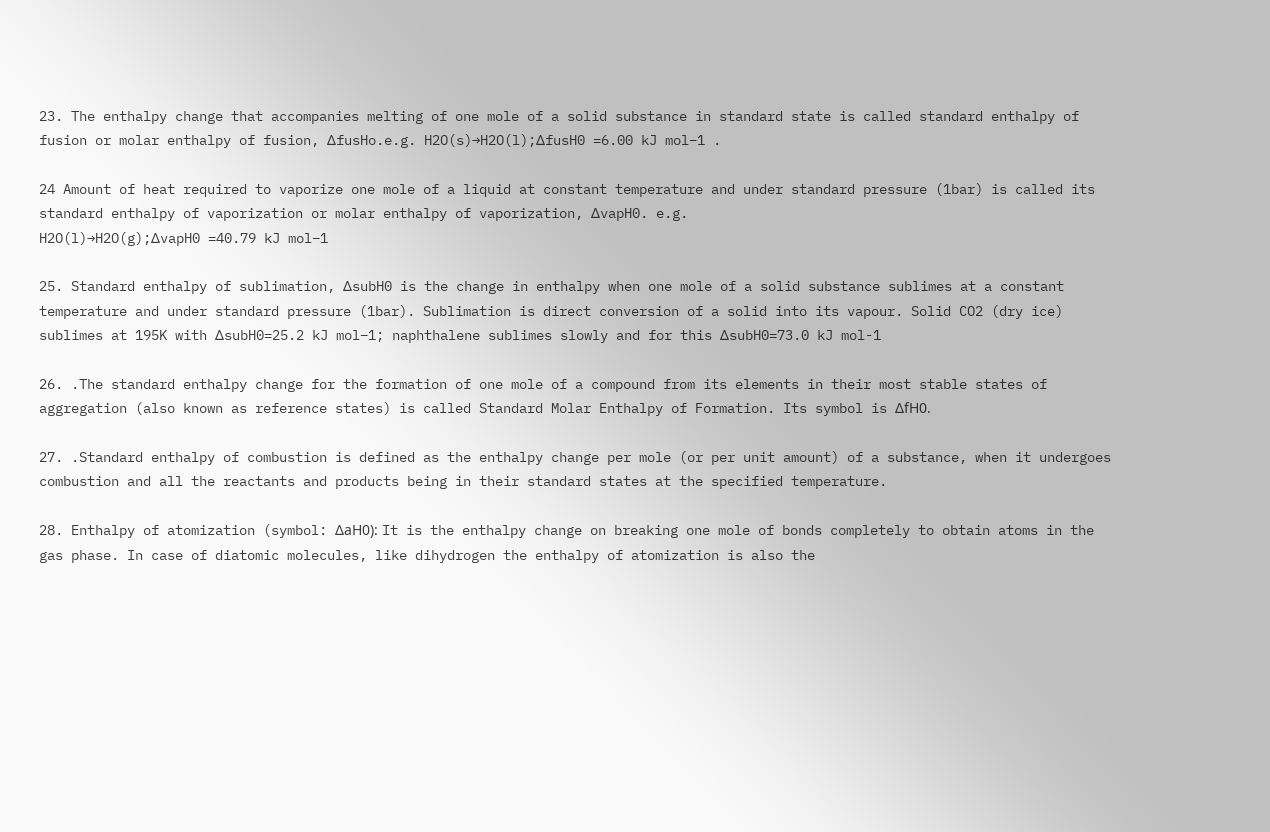23. The enthalpy change that accompanies melting of one mole of a solid substance in standard state is called standard enthalpy of fusion or molar enthalpy of fusion, ΔfusHo.e.g. H2O(s)→H2O(l);ΔfusH0 =6.00 kJ mol−1 .

24 Amount of heat required to vaporize one mole of a liquid at constant temperature and under standard pressure (1bar) is called its standard enthalpy of vaporization or molar enthalpy of vaporization, ΔvapH0. e.g.
H2O(l)→H2O(g);ΔvapH0 =40.79 kJ mol−1

25. Standard enthalpy of sublimation, ΔsubH0 is the change in enthalpy when one mole of a solid substance sublimes at a constant temperature and under standard pressure (1bar). Sublimation is direct conversion of a solid into its vapour. Solid CO2 (dry ice) sublimes at 195K with ΔsubH0=25.2 kJ mol–1; naphthalene sublimes slowly and for this ΔsubH0=73.0 kJ mol-1

26. .The standard enthalpy change for the formation of one mole of a compound from its elements in their most stable states of aggregation (also known as reference states) is called Standard Molar Enthalpy of Formation. Its symbol is ΔfH0.

27. .Standard enthalpy of combustion is defined as the enthalpy change per mole (or per unit amount) of a substance, when it undergoes combustion and all the reactants and products being in their standard states at the specified temperature.

28. Enthalpy of atomization (symbol: ΔaH0): It is the enthalpy change on breaking one mole of bonds completely to obtain atoms in the gas phase. In case of diatomic molecules, like dihydrogen the enthalpy of atomization is also the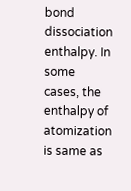bond dissociation enthalpy. In some cases, the enthalpy of atomization is same as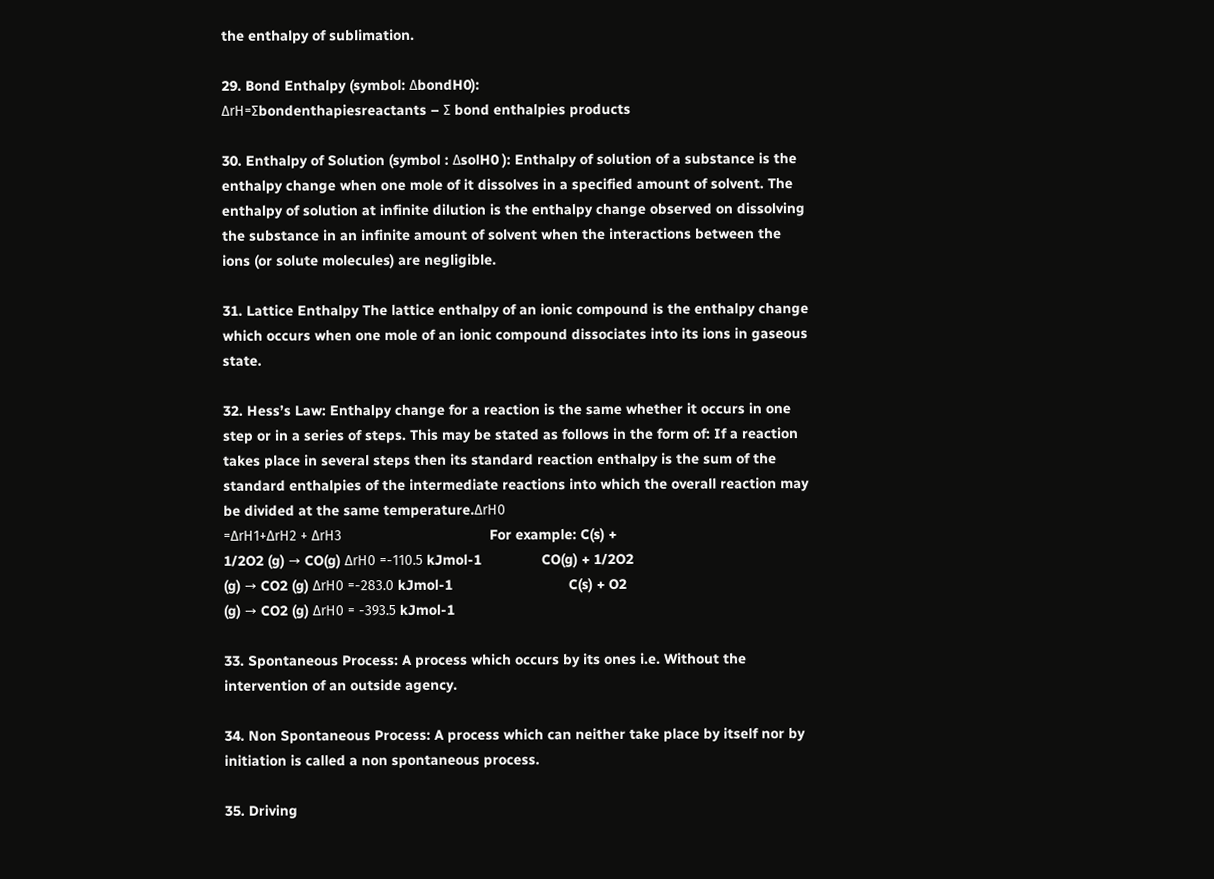the enthalpy of sublimation.

29. Bond Enthalpy (symbol: ΔbondH0):
ΔrH=Σbondenthapiesreactants – Σ bond enthalpies products

30. Enthalpy of Solution (symbol : ΔsolH0 ): Enthalpy of solution of a substance is the enthalpy change when one mole of it dissolves in a specified amount of solvent. The enthalpy of solution at infinite dilution is the enthalpy change observed on dissolving the substance in an infinite amount of solvent when the interactions between the ions (or solute molecules) are negligible.

31. Lattice Enthalpy The lattice enthalpy of an ionic compound is the enthalpy change which occurs when one mole of an ionic compound dissociates into its ions in gaseous state.

32. Hess’s Law: Enthalpy change for a reaction is the same whether it occurs in one step or in a series of steps. This may be stated as follows in the form of: If a reaction takes place in several steps then its standard reaction enthalpy is the sum of the standard enthalpies of the intermediate reactions into which the overall reaction may be divided at the same temperature.ΔrH0
=ΔrH1+ΔrH2 + ΔrH3                                     For example: C(s) +
1/2O2 (g) → CO(g) ΔrH0 =-110.5 kJmol-1               CO(g) + 1/2O2
(g) → CO2 (g) ΔrH0 =-283.0 kJmol-1                             C(s) + O2
(g) → CO2 (g) ΔrH0 = -393.5 kJmol-1

33. Spontaneous Process: A process which occurs by its ones i.e. Without the intervention of an outside agency.

34. Non Spontaneous Process: A process which can neither take place by itself nor by initiation is called a non spontaneous process.

35. Driving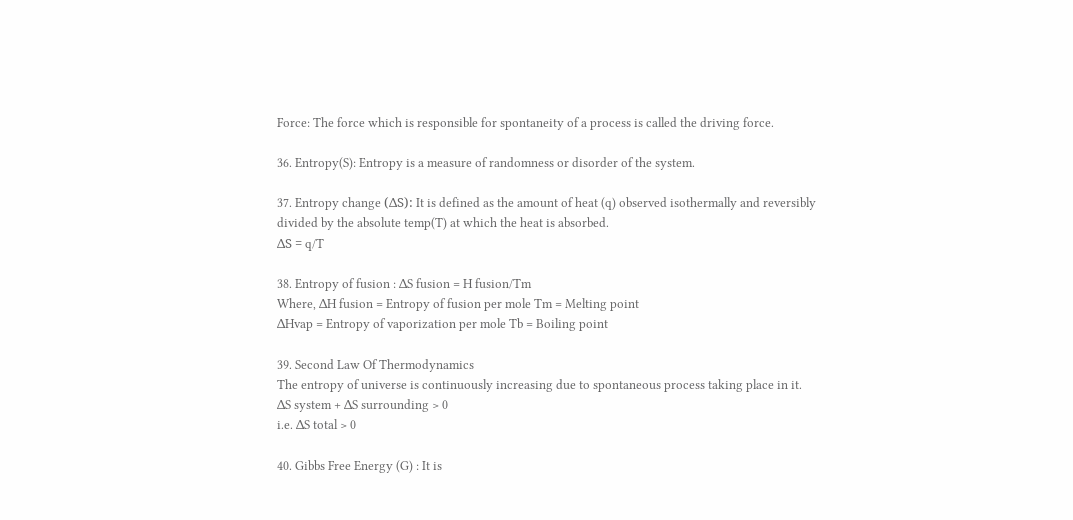Force: The force which is responsible for spontaneity of a process is called the driving force.

36. Entropy(S): Entropy is a measure of randomness or disorder of the system.

37. Entropy change (ΔS): It is defined as the amount of heat (q) observed isothermally and reversibly divided by the absolute temp(T) at which the heat is absorbed.
ΔS = q/T

38. Entropy of fusion : ΔS fusion = H fusion/Tm
Where, ΔH fusion = Entropy of fusion per mole Tm = Melting point
ΔHvap = Entropy of vaporization per mole Tb = Boiling point

39. Second Law Of Thermodynamics
The entropy of universe is continuously increasing due to spontaneous process taking place in it.
ΔS system + ΔS surrounding > 0
i.e. ΔS total > 0

40. Gibbs Free Energy (G) : It is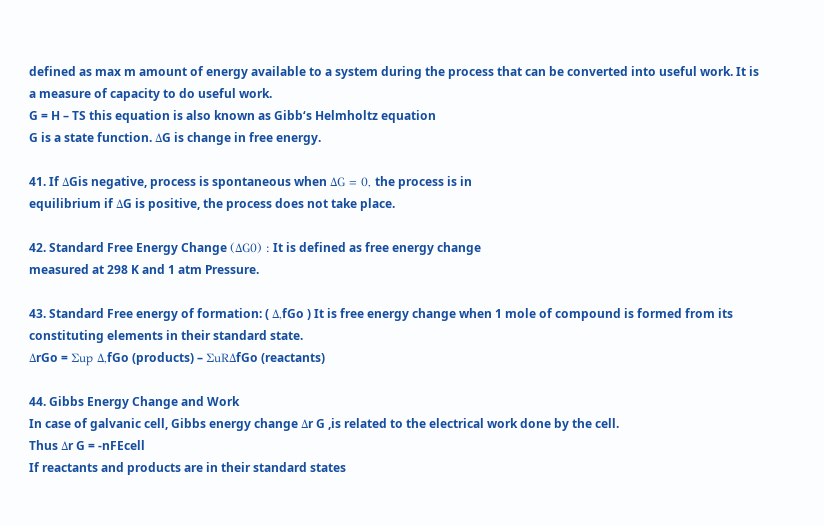defined as max m amount of energy available to a system during the process that can be converted into useful work. It is a measure of capacity to do useful work.
G = H – TS this equation is also known as Gibb‘s Helmholtz equation
G is a state function. ΔG is change in free energy.

41. If ΔGis negative, process is spontaneous when ΔG = 0, the process is in
equilibrium if ΔG is positive, the process does not take place.

42. Standard Free Energy Change (ΔG0) : It is defined as free energy change
measured at 298 K and 1 atm Pressure.

43. Standard Free energy of formation: ( Δ,fGo ) It is free energy change when 1 mole of compound is formed from its constituting elements in their standard state.
ΔrGo = Σup Δ,fGo (products) – ΣuRΔfGo (reactants)

44. Gibbs Energy Change and Work
In case of galvanic cell, Gibbs energy change Δr G ,is related to the electrical work done by the cell.
Thus Δr G = -nFEcell
If reactants and products are in their standard states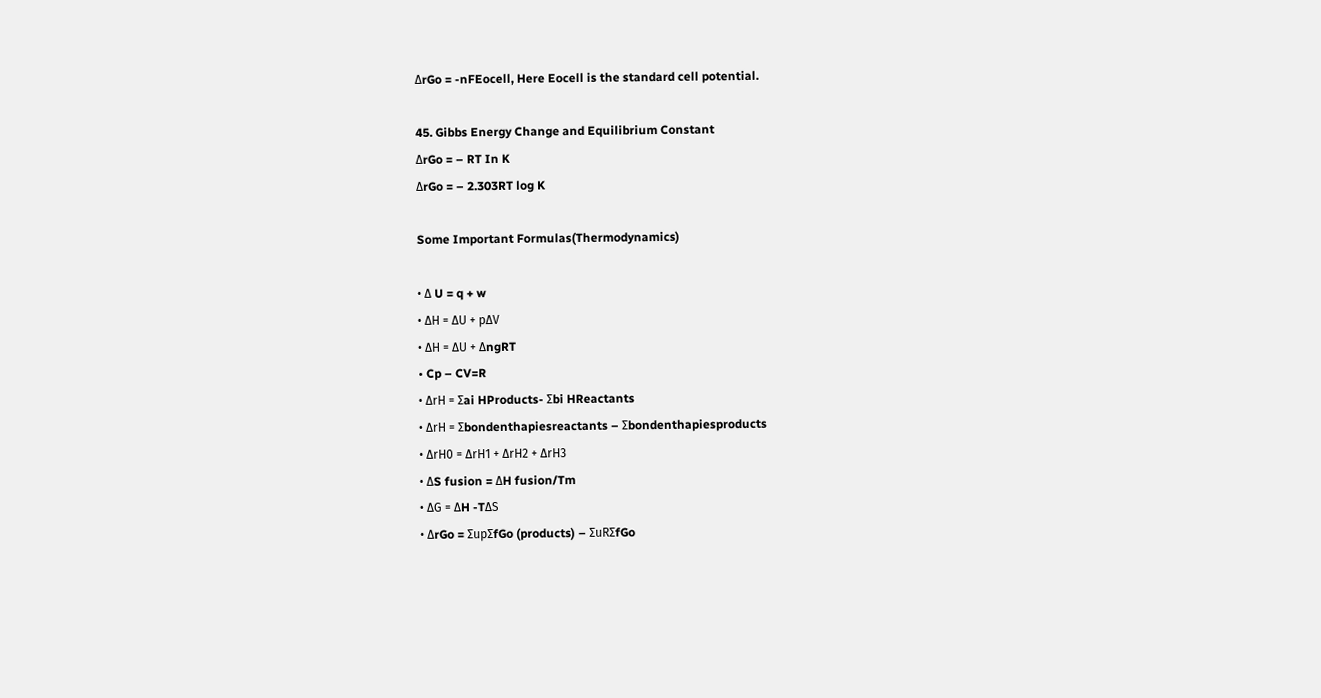ΔrGo = -nFEocell, Here Eocell is the standard cell potential.

45. Gibbs Energy Change and Equilibrium Constant
ΔrGo = – RT In K
ΔrGo = – 2.303RT log K

Some Important Formulas(Thermodynamics)

• Δ U = q + w
• ΔH = ΔU + pΔV
• ΔH = ΔU + ΔngRT
• Cp – CV=R
• ΔrH = Σai HProducts- Σbi HReactants
• ΔrH = Σbondenthapiesreactants – Σbondenthapiesproducts
• ΔrH0 = ΔrH1 + ΔrH2 + ΔrH3
• ΔS fusion = ΔH fusion/Tm
• ΔG = ΔH -TΔS
• ΔrGo = ΣupΣfGo (products) – ΣuRΣfGo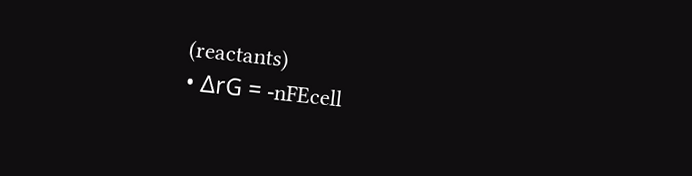(reactants)
• ΔrG = -nFEcell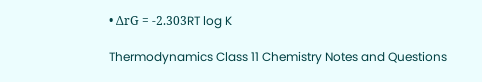• ΔrG = -2.303RT log K

Thermodynamics Class 11 Chemistry Notes and Questions